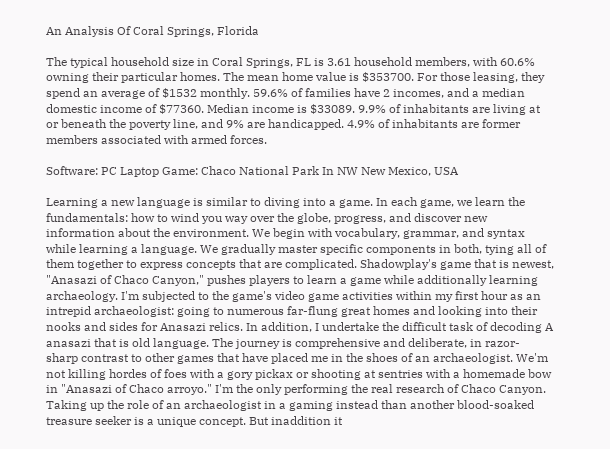An Analysis Of Coral Springs, Florida

The typical household size in Coral Springs, FL is 3.61 household members, with 60.6% owning their particular homes. The mean home value is $353700. For those leasing, they spend an average of $1532 monthly. 59.6% of families have 2 incomes, and a median domestic income of $77360. Median income is $33089. 9.9% of inhabitants are living at or beneath the poverty line, and 9% are handicapped. 4.9% of inhabitants are former members associated with armed forces.

Software: PC Laptop Game: Chaco National Park In NW New Mexico, USA

Learning a new language is similar to diving into a game. In each game, we learn the fundamentals: how to wind you way over the globe, progress, and discover new information about the environment. We begin with vocabulary, grammar, and syntax while learning a language. We gradually master specific components in both, tying all of them together to express concepts that are complicated. Shadowplay's game that is newest, "Anasazi of Chaco Canyon," pushes players to learn a game while additionally learning archaeology. I'm subjected to the game's video game activities within my first hour as an intrepid archaeologist: going to numerous far-flung great homes and looking into their nooks and sides for Anasazi relics. In addition, I undertake the difficult task of decoding A anasazi that is old language. The journey is comprehensive and deliberate, in razor- sharp contrast to other games that have placed me in the shoes of an archaeologist. We'm not killing hordes of foes with a gory pickax or shooting at sentries with a homemade bow in "Anasazi of Chaco arroyo." I'm the only performing the real research of Chaco Canyon. Taking up the role of an archaeologist in a gaming instead than another blood-soaked treasure seeker is a unique concept. But inaddition it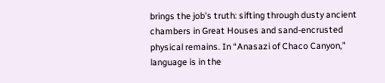brings the job's truth: sifting through dusty ancient chambers in Great Houses and sand-encrusted physical remains. In “Anasazi of Chaco Canyon,” language is in the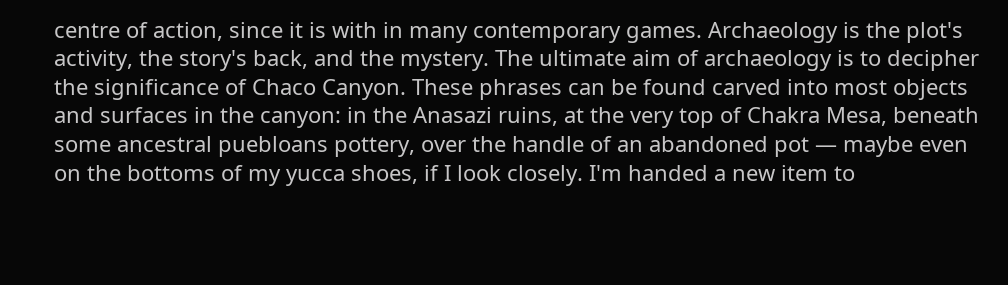centre of action, since it is with in many contemporary games. Archaeology is the plot's activity, the story's back, and the mystery. The ultimate aim of archaeology is to decipher the significance of Chaco Canyon. These phrases can be found carved into most objects and surfaces in the canyon: in the Anasazi ruins, at the very top of Chakra Mesa, beneath some ancestral puebloans pottery, over the handle of an abandoned pot — maybe even on the bottoms of my yucca shoes, if I look closely. I'm handed a new item to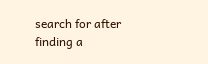search for after finding a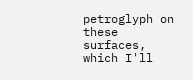petroglyph on these surfaces, which I'll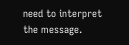need to interpret the message.